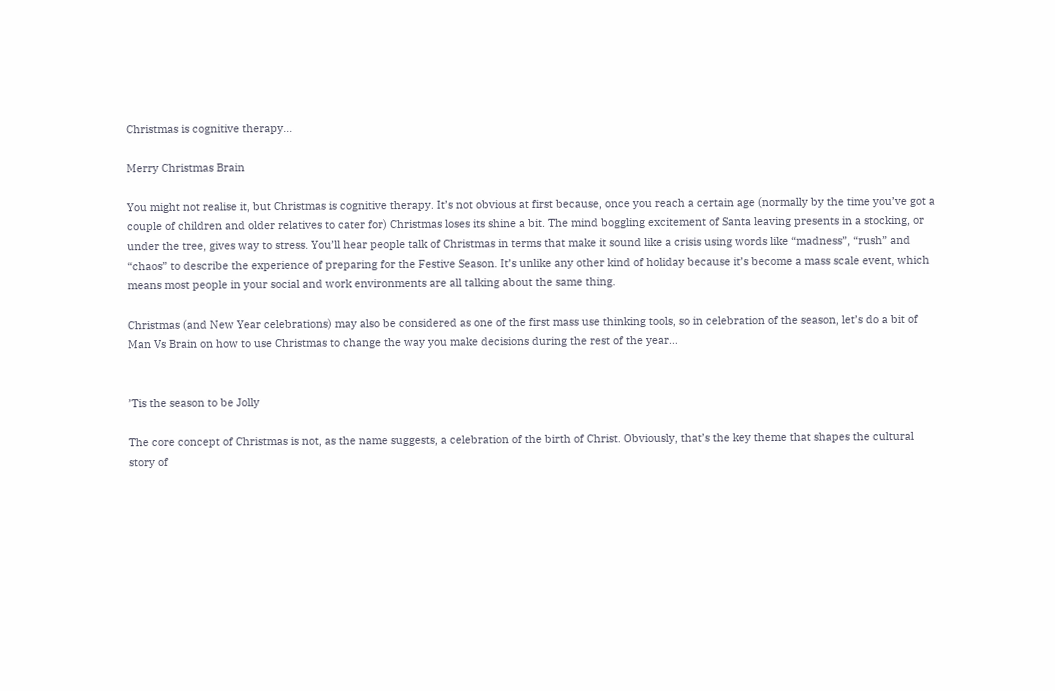Christmas is cognitive therapy…

Merry Christmas Brain

You might not realise it, but Christmas is cognitive therapy. It’s not obvious at first because, once you reach a certain age (normally by the time you’ve got a couple of children and older relatives to cater for) Christmas loses its shine a bit. The mind boggling excitement of Santa leaving presents in a stocking, or under the tree, gives way to stress. You’ll hear people talk of Christmas in terms that make it sound like a crisis using words like “madness”, “rush” and “chaos” to describe the experience of preparing for the Festive Season. It’s unlike any other kind of holiday because it’s become a mass scale event, which means most people in your social and work environments are all talking about the same thing.

Christmas (and New Year celebrations) may also be considered as one of the first mass use thinking tools, so in celebration of the season, let’s do a bit of Man Vs Brain on how to use Christmas to change the way you make decisions during the rest of the year…


’Tis the season to be Jolly

The core concept of Christmas is not, as the name suggests, a celebration of the birth of Christ. Obviously, that’s the key theme that shapes the cultural story of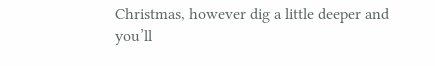Christmas, however dig a little deeper and you’ll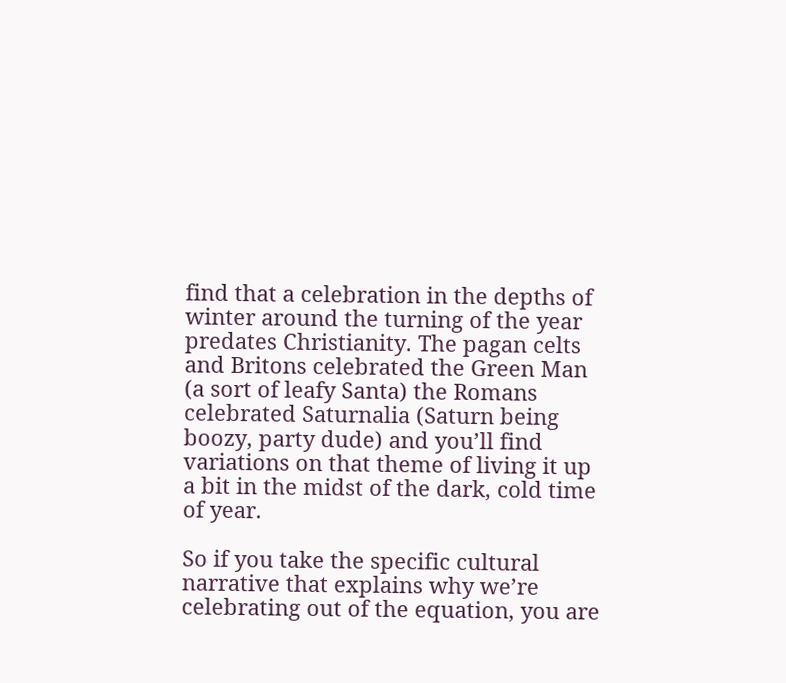find that a celebration in the depths of winter around the turning of the year predates Christianity. The pagan celts and Britons celebrated the Green Man (a sort of leafy Santa) the Romans celebrated Saturnalia (Saturn being boozy, party dude) and you’ll find variations on that theme of living it up a bit in the midst of the dark, cold time of year.

So if you take the specific cultural narrative that explains why we’re celebrating out of the equation, you are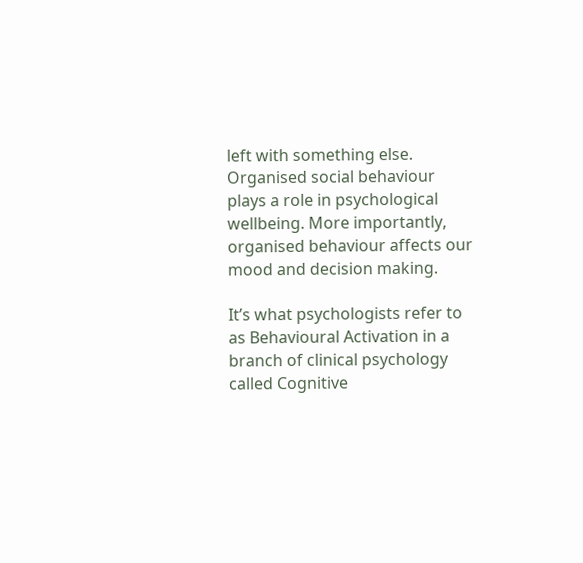left with something else. Organised social behaviour plays a role in psychological wellbeing. More importantly, organised behaviour affects our mood and decision making.

It’s what psychologists refer to as Behavioural Activation in a branch of clinical psychology called Cognitive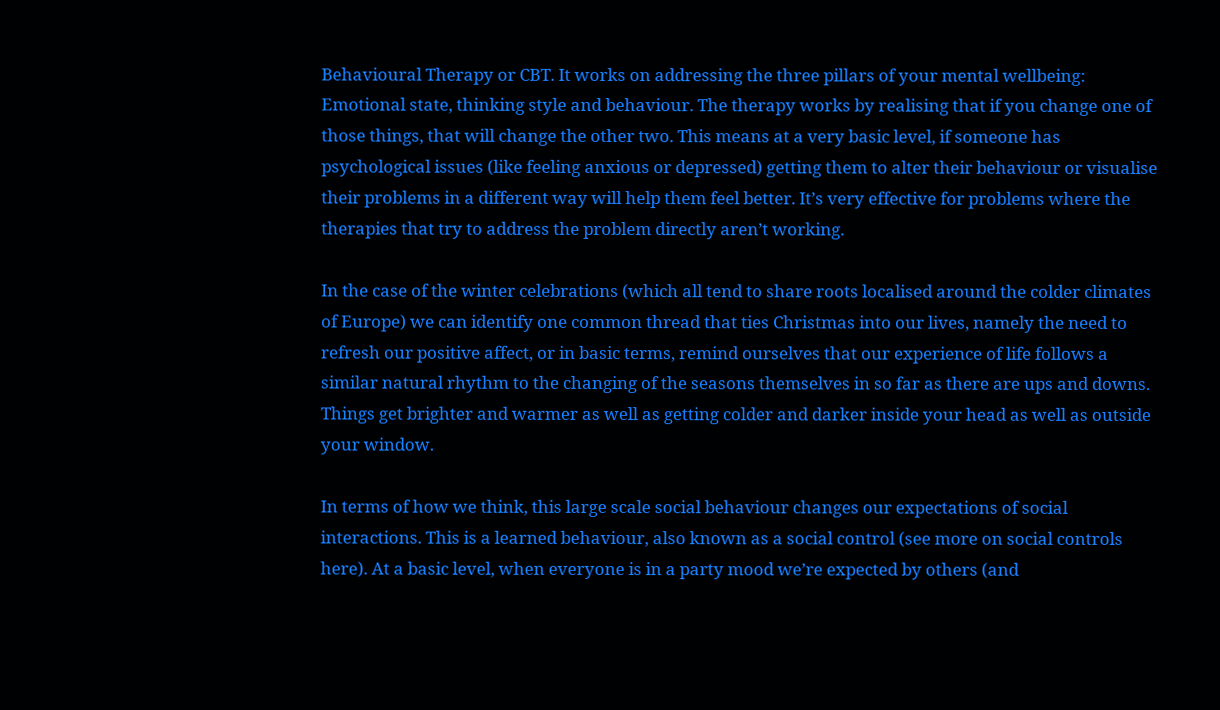Behavioural Therapy or CBT. It works on addressing the three pillars of your mental wellbeing: Emotional state, thinking style and behaviour. The therapy works by realising that if you change one of those things, that will change the other two. This means at a very basic level, if someone has psychological issues (like feeling anxious or depressed) getting them to alter their behaviour or visualise their problems in a different way will help them feel better. It’s very effective for problems where the therapies that try to address the problem directly aren’t working.

In the case of the winter celebrations (which all tend to share roots localised around the colder climates of Europe) we can identify one common thread that ties Christmas into our lives, namely the need to refresh our positive affect, or in basic terms, remind ourselves that our experience of life follows a similar natural rhythm to the changing of the seasons themselves in so far as there are ups and downs. Things get brighter and warmer as well as getting colder and darker inside your head as well as outside your window.

In terms of how we think, this large scale social behaviour changes our expectations of social interactions. This is a learned behaviour, also known as a social control (see more on social controls here). At a basic level, when everyone is in a party mood we’re expected by others (and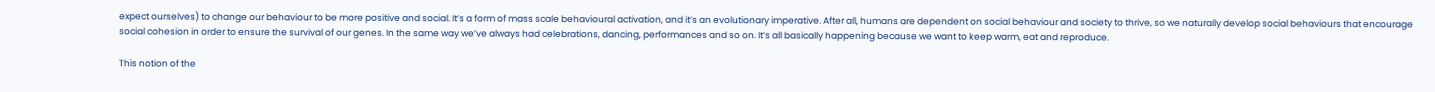expect ourselves) to change our behaviour to be more positive and social. It’s a form of mass scale behavioural activation, and it’s an evolutionary imperative. After all, humans are dependent on social behaviour and society to thrive, so we naturally develop social behaviours that encourage social cohesion in order to ensure the survival of our genes. In the same way we’ve always had celebrations, dancing, performances and so on. It’s all basically happening because we want to keep warm, eat and reproduce.

This notion of the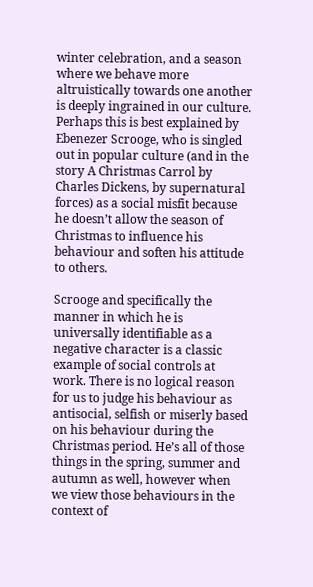winter celebration, and a season where we behave more altruistically towards one another is deeply ingrained in our culture. Perhaps this is best explained by Ebenezer Scrooge, who is singled out in popular culture (and in the story A Christmas Carrol by Charles Dickens, by supernatural forces) as a social misfit because he doesn’t allow the season of Christmas to influence his behaviour and soften his attitude to others.

Scrooge and specifically the manner in which he is universally identifiable as a negative character is a classic example of social controls at work. There is no logical reason for us to judge his behaviour as antisocial, selfish or miserly based on his behaviour during the Christmas period. He’s all of those things in the spring, summer and autumn as well, however when we view those behaviours in the context of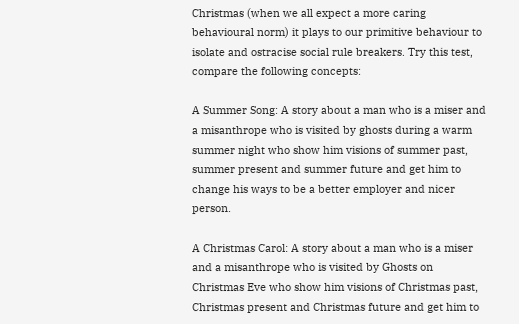Christmas (when we all expect a more caring behavioural norm) it plays to our primitive behaviour to isolate and ostracise social rule breakers. Try this test, compare the following concepts:

A Summer Song: A story about a man who is a miser and a misanthrope who is visited by ghosts during a warm summer night who show him visions of summer past, summer present and summer future and get him to change his ways to be a better employer and nicer person.

A Christmas Carol: A story about a man who is a miser and a misanthrope who is visited by Ghosts on Christmas Eve who show him visions of Christmas past, Christmas present and Christmas future and get him to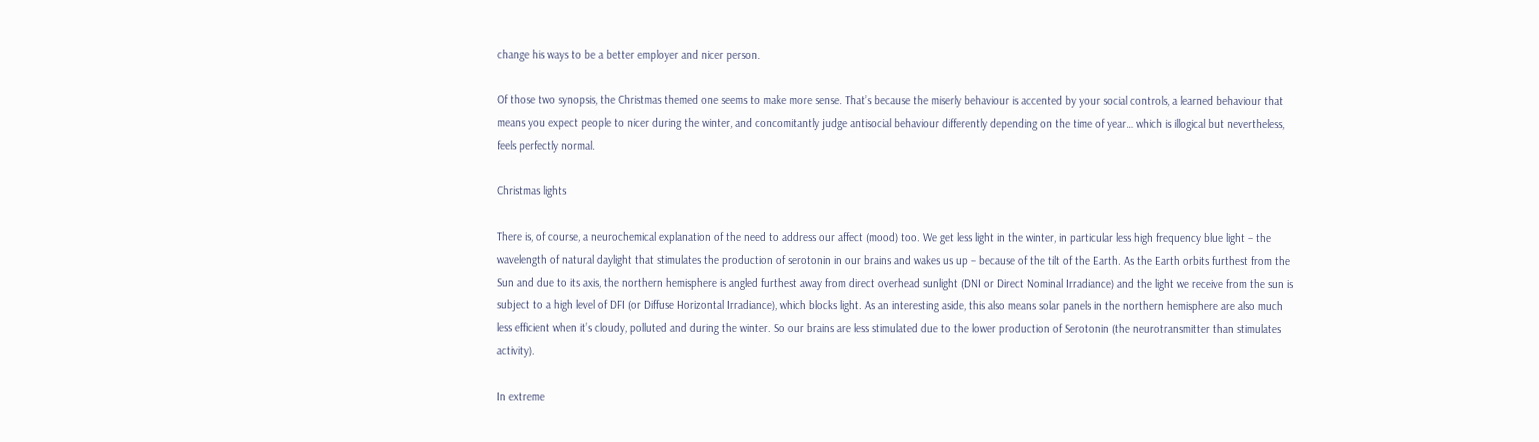change his ways to be a better employer and nicer person.

Of those two synopsis, the Christmas themed one seems to make more sense. That’s because the miserly behaviour is accented by your social controls, a learned behaviour that means you expect people to nicer during the winter, and concomitantly judge antisocial behaviour differently depending on the time of year… which is illogical but nevertheless, feels perfectly normal.

Christmas lights

There is, of course, a neurochemical explanation of the need to address our affect (mood) too. We get less light in the winter, in particular less high frequency blue light – the wavelength of natural daylight that stimulates the production of serotonin in our brains and wakes us up – because of the tilt of the Earth. As the Earth orbits furthest from the Sun and due to its axis, the northern hemisphere is angled furthest away from direct overhead sunlight (DNI or Direct Nominal Irradiance) and the light we receive from the sun is subject to a high level of DFI (or Diffuse Horizontal Irradiance), which blocks light. As an interesting aside, this also means solar panels in the northern hemisphere are also much less efficient when it’s cloudy, polluted and during the winter. So our brains are less stimulated due to the lower production of Serotonin (the neurotransmitter than stimulates activity).

In extreme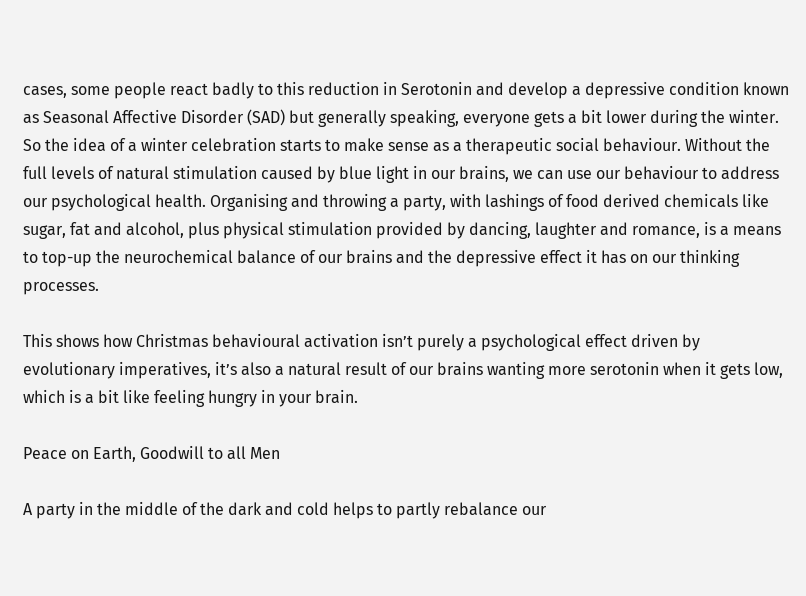cases, some people react badly to this reduction in Serotonin and develop a depressive condition known as Seasonal Affective Disorder (SAD) but generally speaking, everyone gets a bit lower during the winter. So the idea of a winter celebration starts to make sense as a therapeutic social behaviour. Without the full levels of natural stimulation caused by blue light in our brains, we can use our behaviour to address our psychological health. Organising and throwing a party, with lashings of food derived chemicals like sugar, fat and alcohol, plus physical stimulation provided by dancing, laughter and romance, is a means to top-up the neurochemical balance of our brains and the depressive effect it has on our thinking processes.

This shows how Christmas behavioural activation isn’t purely a psychological effect driven by evolutionary imperatives, it’s also a natural result of our brains wanting more serotonin when it gets low, which is a bit like feeling hungry in your brain.

Peace on Earth, Goodwill to all Men

A party in the middle of the dark and cold helps to partly rebalance our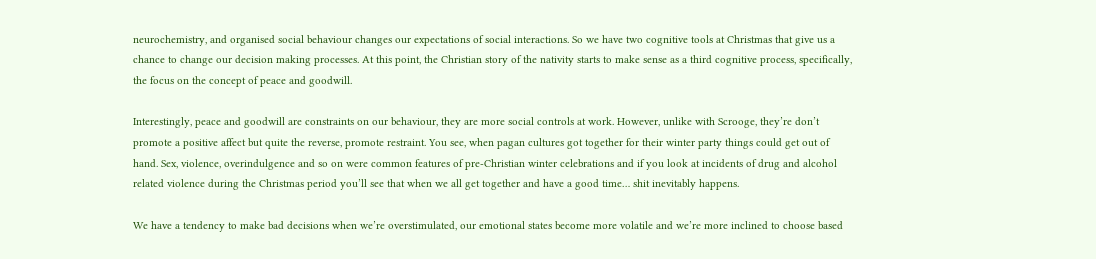neurochemistry, and organised social behaviour changes our expectations of social interactions. So we have two cognitive tools at Christmas that give us a chance to change our decision making processes. At this point, the Christian story of the nativity starts to make sense as a third cognitive process, specifically, the focus on the concept of peace and goodwill.

Interestingly, peace and goodwill are constraints on our behaviour, they are more social controls at work. However, unlike with Scrooge, they’re don’t promote a positive affect but quite the reverse, promote restraint. You see, when pagan cultures got together for their winter party things could get out of hand. Sex, violence, overindulgence and so on were common features of pre-Christian winter celebrations and if you look at incidents of drug and alcohol related violence during the Christmas period you’ll see that when we all get together and have a good time… shit inevitably happens.

We have a tendency to make bad decisions when we’re overstimulated, our emotional states become more volatile and we’re more inclined to choose based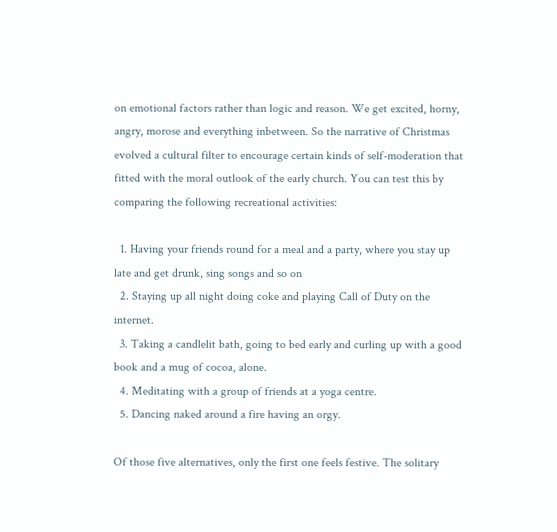on emotional factors rather than logic and reason. We get excited, horny, angry, morose and everything inbetween. So the narrative of Christmas evolved a cultural filter to encourage certain kinds of self-moderation that fitted with the moral outlook of the early church. You can test this by comparing the following recreational activities:

  1. Having your friends round for a meal and a party, where you stay up late and get drunk, sing songs and so on
  2. Staying up all night doing coke and playing Call of Duty on the internet.
  3. Taking a candlelit bath, going to bed early and curling up with a good book and a mug of cocoa, alone.
  4. Meditating with a group of friends at a yoga centre.
  5. Dancing naked around a fire having an orgy.

Of those five alternatives, only the first one feels festive. The solitary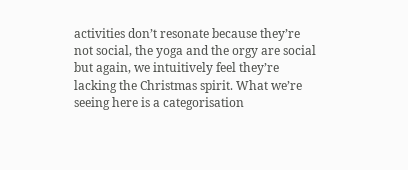activities don’t resonate because they’re not social, the yoga and the orgy are social but again, we intuitively feel they’re lacking the Christmas spirit. What we’re seeing here is a categorisation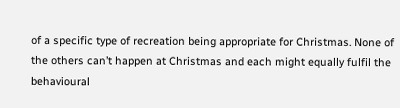of a specific type of recreation being appropriate for Christmas. None of the others can’t happen at Christmas and each might equally fulfil the behavioural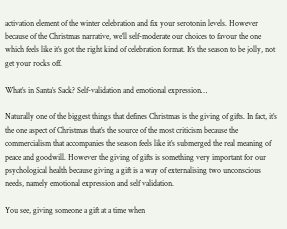activation element of the winter celebration and fix your serotonin levels. However because of the Christmas narrative, we’ll self-moderate our choices to favour the one which feels like it’s got the right kind of celebration format. It’s the season to be jolly, not get your rocks off.

What’s in Santa’s Sack? Self-validation and emotional expression…

Naturally one of the biggest things that defines Christmas is the giving of gifts. In fact, it’s the one aspect of Christmas that’s the source of the most criticism because the commercialism that accompanies the season feels like it’s submerged the real meaning of peace and goodwill. However the giving of gifts is something very important for our psychological health because giving a gift is a way of externalising two unconscious needs, namely emotional expression and self validation.

You see, giving someone a gift at a time when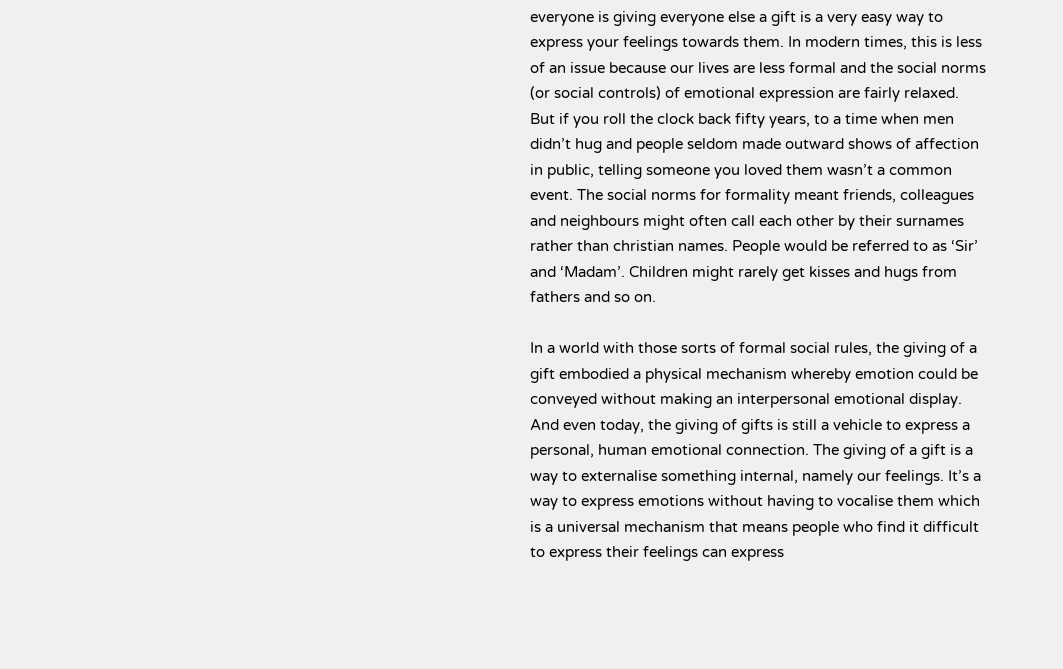everyone is giving everyone else a gift is a very easy way to express your feelings towards them. In modern times, this is less of an issue because our lives are less formal and the social norms (or social controls) of emotional expression are fairly relaxed. But if you roll the clock back fifty years, to a time when men didn’t hug and people seldom made outward shows of affection in public, telling someone you loved them wasn’t a common event. The social norms for formality meant friends, colleagues and neighbours might often call each other by their surnames rather than christian names. People would be referred to as ‘Sir’ and ‘Madam’. Children might rarely get kisses and hugs from fathers and so on.

In a world with those sorts of formal social rules, the giving of a gift embodied a physical mechanism whereby emotion could be conveyed without making an interpersonal emotional display. And even today, the giving of gifts is still a vehicle to express a personal, human emotional connection. The giving of a gift is a way to externalise something internal, namely our feelings. It’s a way to express emotions without having to vocalise them which is a universal mechanism that means people who find it difficult to express their feelings can express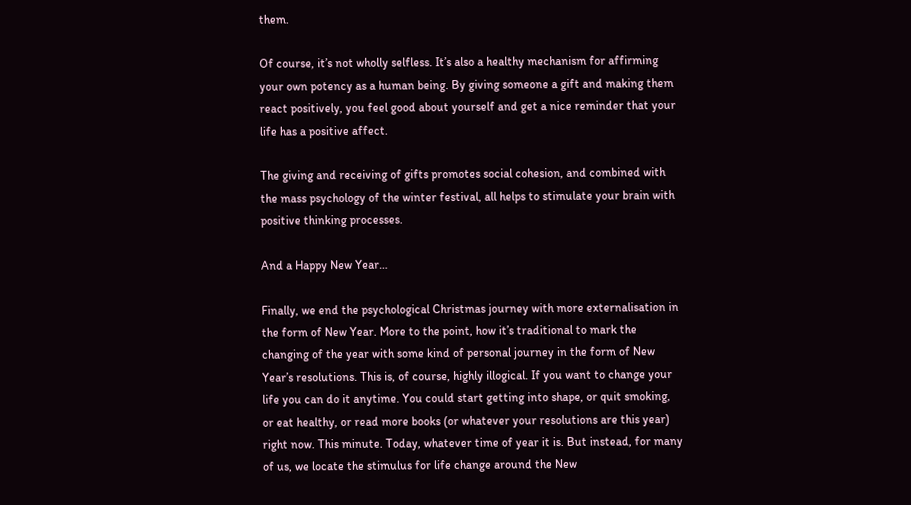them.

Of course, it’s not wholly selfless. It’s also a healthy mechanism for affirming your own potency as a human being. By giving someone a gift and making them react positively, you feel good about yourself and get a nice reminder that your life has a positive affect.

The giving and receiving of gifts promotes social cohesion, and combined with the mass psychology of the winter festival, all helps to stimulate your brain with positive thinking processes.

And a Happy New Year…

Finally, we end the psychological Christmas journey with more externalisation in the form of New Year. More to the point, how it’s traditional to mark the changing of the year with some kind of personal journey in the form of New Year’s resolutions. This is, of course, highly illogical. If you want to change your life you can do it anytime. You could start getting into shape, or quit smoking, or eat healthy, or read more books (or whatever your resolutions are this year) right now. This minute. Today, whatever time of year it is. But instead, for many of us, we locate the stimulus for life change around the New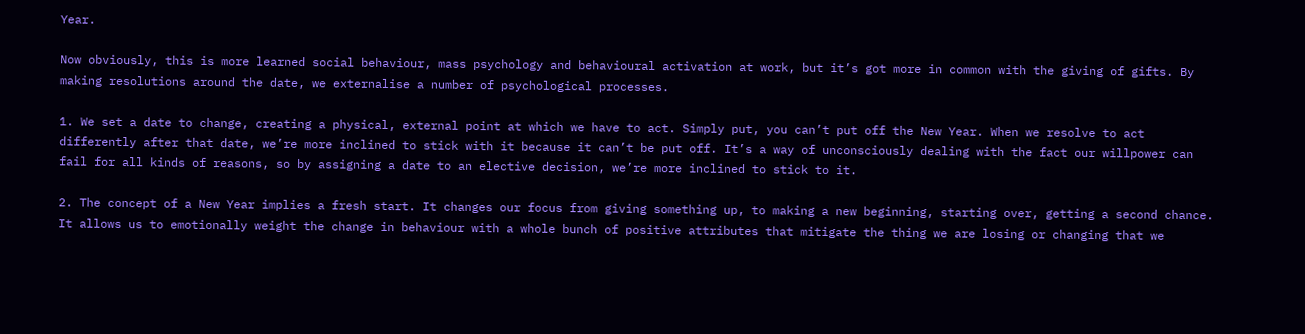Year.

Now obviously, this is more learned social behaviour, mass psychology and behavioural activation at work, but it’s got more in common with the giving of gifts. By making resolutions around the date, we externalise a number of psychological processes.

1. We set a date to change, creating a physical, external point at which we have to act. Simply put, you can’t put off the New Year. When we resolve to act differently after that date, we’re more inclined to stick with it because it can’t be put off. It’s a way of unconsciously dealing with the fact our willpower can fail for all kinds of reasons, so by assigning a date to an elective decision, we’re more inclined to stick to it.

2. The concept of a New Year implies a fresh start. It changes our focus from giving something up, to making a new beginning, starting over, getting a second chance. It allows us to emotionally weight the change in behaviour with a whole bunch of positive attributes that mitigate the thing we are losing or changing that we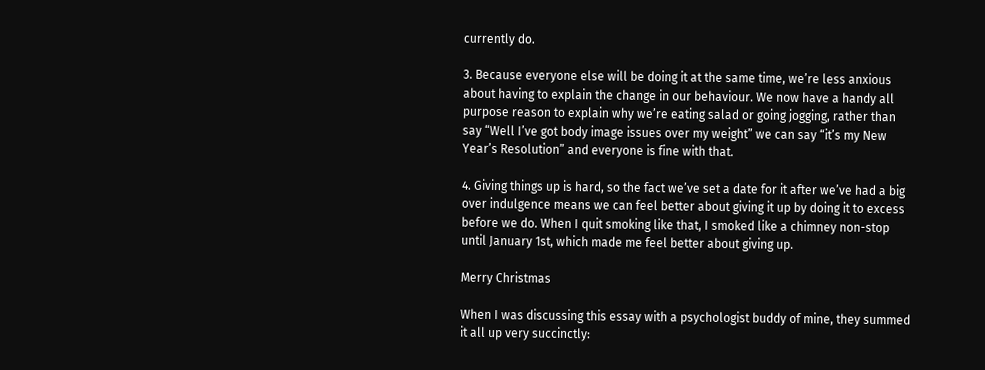currently do.

3. Because everyone else will be doing it at the same time, we’re less anxious about having to explain the change in our behaviour. We now have a handy all purpose reason to explain why we’re eating salad or going jogging, rather than say “Well I’ve got body image issues over my weight” we can say “it’s my New Year’s Resolution” and everyone is fine with that.

4. Giving things up is hard, so the fact we’ve set a date for it after we’ve had a big over indulgence means we can feel better about giving it up by doing it to excess before we do. When I quit smoking like that, I smoked like a chimney non-stop until January 1st, which made me feel better about giving up.

Merry Christmas

When I was discussing this essay with a psychologist buddy of mine, they summed it all up very succinctly: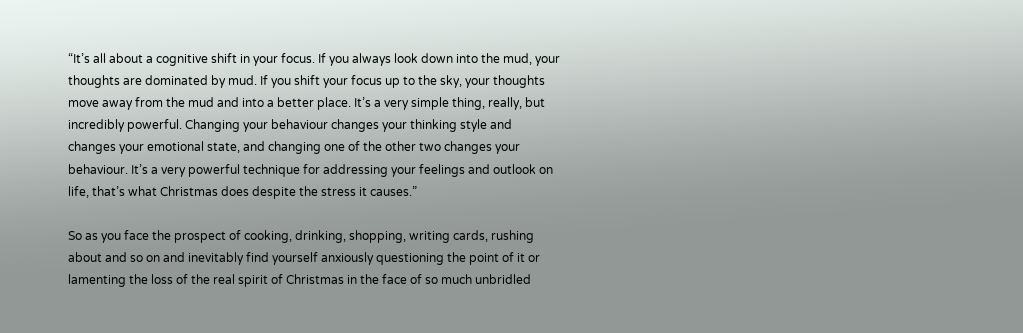“It’s all about a cognitive shift in your focus. If you always look down into the mud, your thoughts are dominated by mud. If you shift your focus up to the sky, your thoughts move away from the mud and into a better place. It’s a very simple thing, really, but incredibly powerful. Changing your behaviour changes your thinking style and changes your emotional state, and changing one of the other two changes your behaviour. It’s a very powerful technique for addressing your feelings and outlook on life, that’s what Christmas does despite the stress it causes.”

So as you face the prospect of cooking, drinking, shopping, writing cards, rushing about and so on and inevitably find yourself anxiously questioning the point of it or lamenting the loss of the real spirit of Christmas in the face of so much unbridled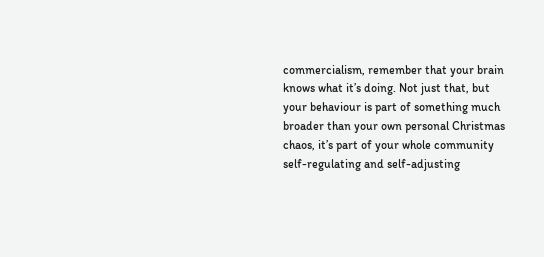commercialism, remember that your brain knows what it’s doing. Not just that, but your behaviour is part of something much broader than your own personal Christmas chaos, it’s part of your whole community self-regulating and self-adjusting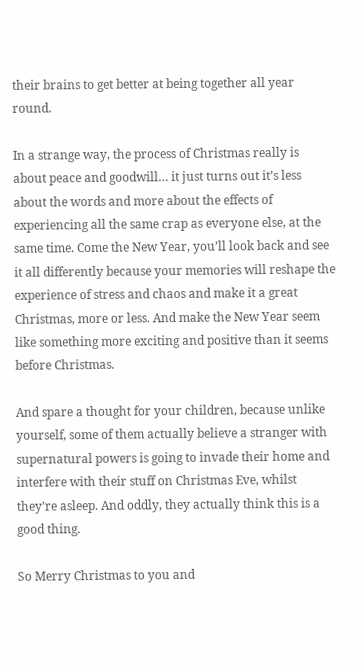their brains to get better at being together all year round.

In a strange way, the process of Christmas really is about peace and goodwill… it just turns out it’s less about the words and more about the effects of experiencing all the same crap as everyone else, at the same time. Come the New Year, you’ll look back and see it all differently because your memories will reshape the experience of stress and chaos and make it a great Christmas, more or less. And make the New Year seem like something more exciting and positive than it seems before Christmas.

And spare a thought for your children, because unlike yourself, some of them actually believe a stranger with supernatural powers is going to invade their home and interfere with their stuff on Christmas Eve, whilst they’re asleep. And oddly, they actually think this is a good thing.

So Merry Christmas to you and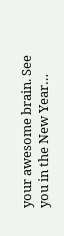your awesome brain. See you in the New Year…